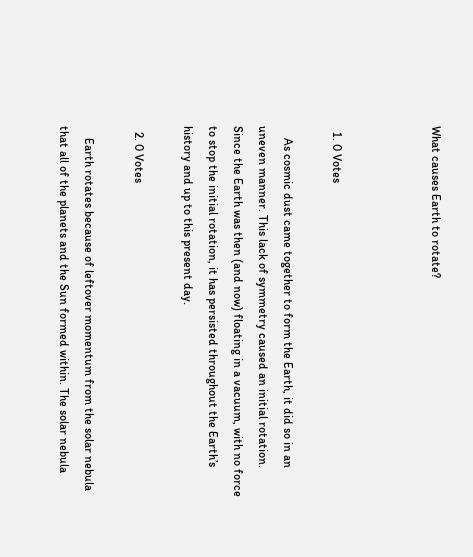What causes Earth to rotate?



  1. 0 Votes

    As cosmic dust came together to form the Earth, it did so in an uneven manner. This lack of symmetry caused an initial rotation. Since the Earth was then (and now) floating in a vacuum, with no force to stop the initial rotation, it has persisted throughout the Earth’s history and up to this present day.

  2. 0 Votes

    Earth rotates because of leftover momentum from the solar nebula that all of the planets and the Sun formed within. The solar nebula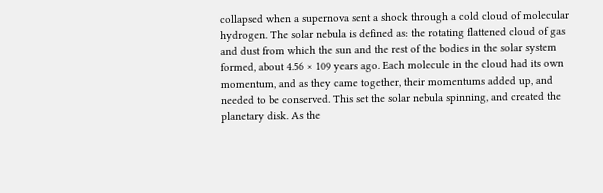collapsed when a supernova sent a shock through a cold cloud of molecular hydrogen. The solar nebula is defined as: the rotating flattened cloud of gas and dust from which the sun and the rest of the bodies in the solar system formed, about 4.56 × 109 years ago. Each molecule in the cloud had its own momentum, and as they came together, their momentums added up, and needed to be conserved. This set the solar nebula spinning, and created the planetary disk. As the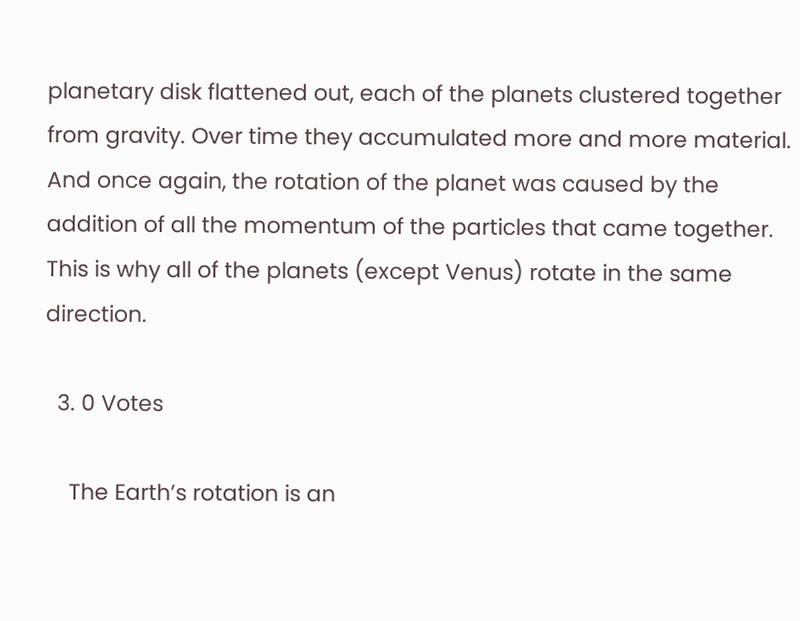planetary disk flattened out, each of the planets clustered together from gravity. Over time they accumulated more and more material. And once again, the rotation of the planet was caused by the addition of all the momentum of the particles that came together. This is why all of the planets (except Venus) rotate in the same direction.

  3. 0 Votes

    The Earth’s rotation is an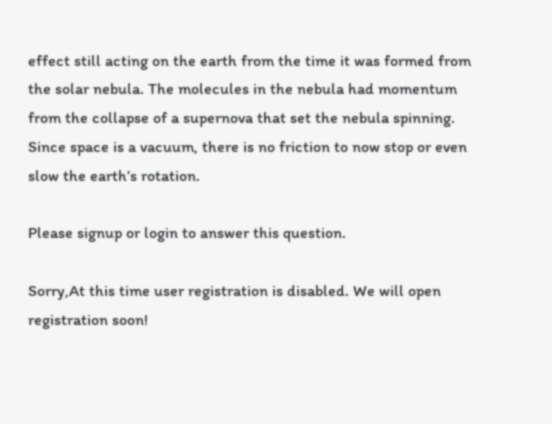effect still acting on the earth from the time it was formed from the solar nebula. The molecules in the nebula had momentum from the collapse of a supernova that set the nebula spinning. Since space is a vacuum, there is no friction to now stop or even slow the earth’s rotation.

Please signup or login to answer this question.

Sorry,At this time user registration is disabled. We will open registration soon!